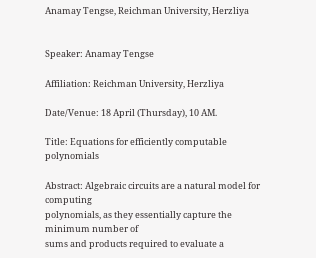Anamay Tengse, Reichman University, Herzliya


Speaker: Anamay Tengse

Affiliation: Reichman University, Herzliya

Date/Venue: 18 April (Thursday), 10 AM.

Title: Equations for efficiently computable polynomials

Abstract: Algebraic circuits are a natural model for computing
polynomials, as they essentially capture the minimum number of
sums and products required to evaluate a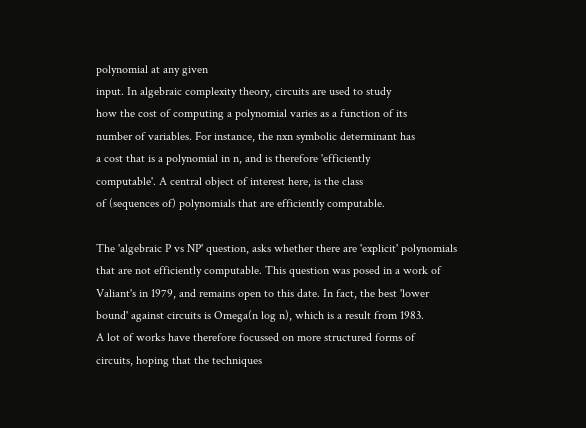polynomial at any given
input. In algebraic complexity theory, circuits are used to study
how the cost of computing a polynomial varies as a function of its
number of variables. For instance, the nxn symbolic determinant has
a cost that is a polynomial in n, and is therefore 'efficiently
computable'. A central object of interest here, is the class
of (sequences of) polynomials that are efficiently computable.

The 'algebraic P vs NP' question, asks whether there are 'explicit' polynomials
that are not efficiently computable. This question was posed in a work of
Valiant's in 1979, and remains open to this date. In fact, the best 'lower
bound' against circuits is Omega(n log n), which is a result from 1983.
A lot of works have therefore focussed on more structured forms of
circuits, hoping that the techniques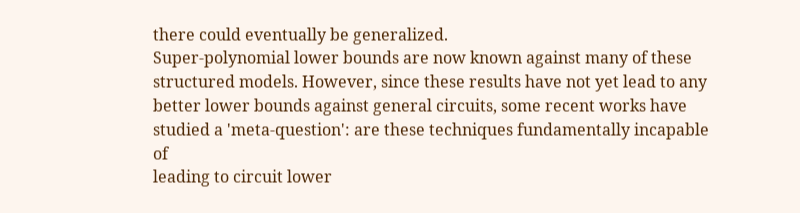there could eventually be generalized.
Super-polynomial lower bounds are now known against many of these
structured models. However, since these results have not yet lead to any
better lower bounds against general circuits, some recent works have
studied a 'meta-question': are these techniques fundamentally incapable of
leading to circuit lower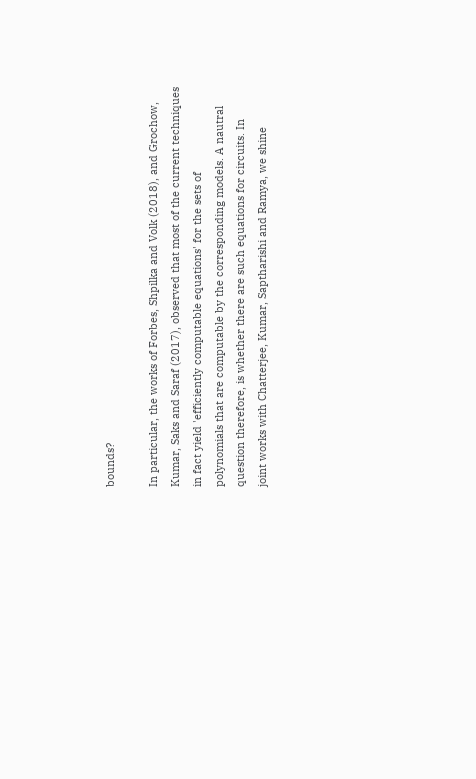bounds?

In particular, the works of Forbes, Shpilka and Volk (2018), and Grochow,
Kumar, Saks and Saraf (2017), observed that most of the current techniques
in fact yield 'efficiently computable equations' for the sets of
polynomials that are computable by the corresponding models. A nautral
question therefore, is whether there are such equations for circuits. In
joint works with Chatterjee, Kumar, Saptharishi and Ramya, we shine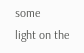some
light on the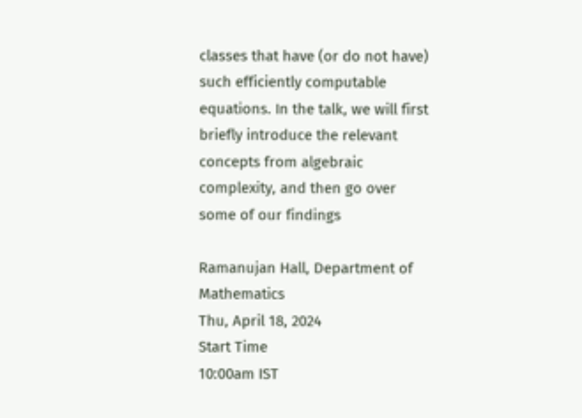classes that have (or do not have) such efficiently computable
equations. In the talk, we will first briefly introduce the relevant
concepts from algebraic complexity, and then go over some of our findings

Ramanujan Hall, Department of Mathematics
Thu, April 18, 2024
Start Time
10:00am IST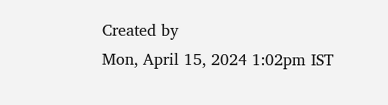Created by
Mon, April 15, 2024 1:02pm IST